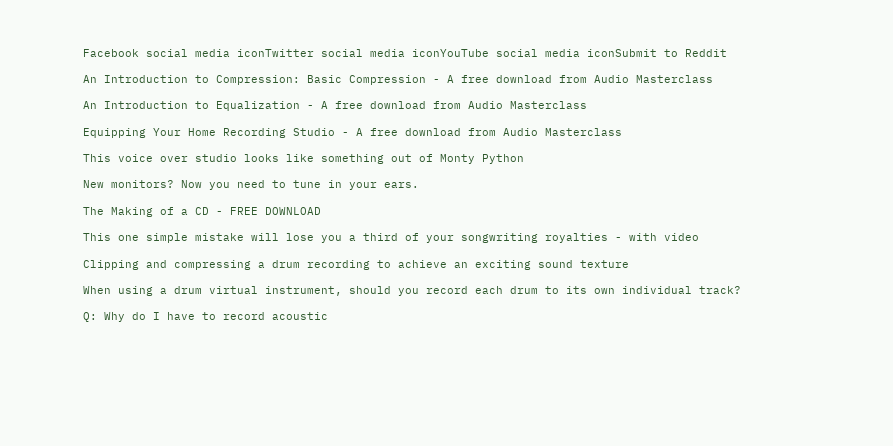Facebook social media iconTwitter social media iconYouTube social media iconSubmit to Reddit

An Introduction to Compression: Basic Compression - A free download from Audio Masterclass

An Introduction to Equalization - A free download from Audio Masterclass

Equipping Your Home Recording Studio - A free download from Audio Masterclass

This voice over studio looks like something out of Monty Python

New monitors? Now you need to tune in your ears.

The Making of a CD - FREE DOWNLOAD

This one simple mistake will lose you a third of your songwriting royalties - with video

Clipping and compressing a drum recording to achieve an exciting sound texture

When using a drum virtual instrument, should you record each drum to its own individual track?

Q: Why do I have to record acoustic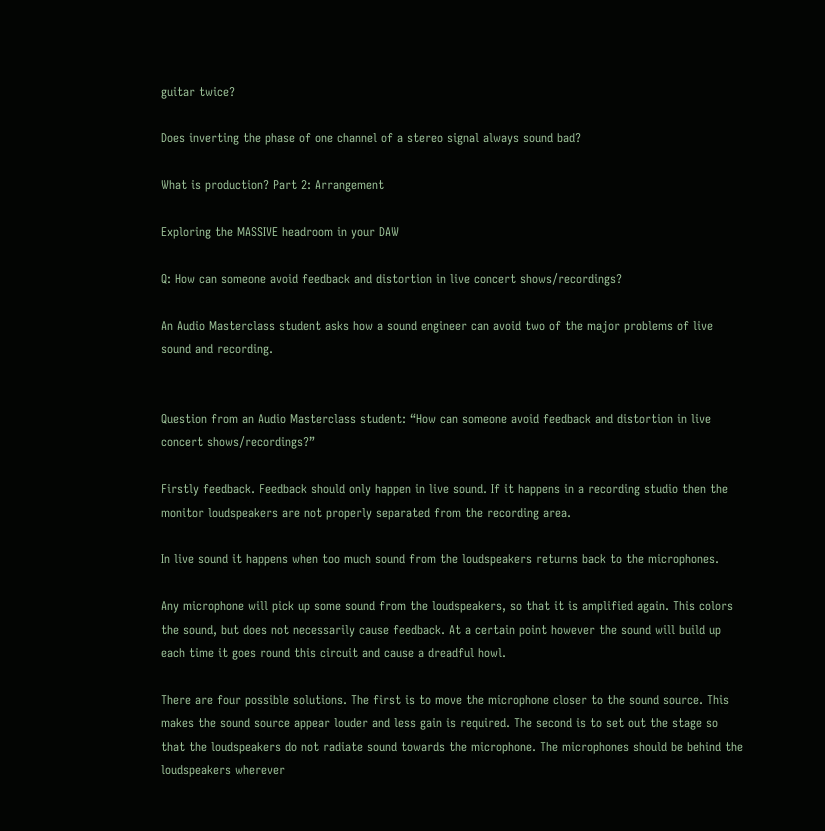guitar twice?

Does inverting the phase of one channel of a stereo signal always sound bad?

What is production? Part 2: Arrangement

Exploring the MASSIVE headroom in your DAW

Q: How can someone avoid feedback and distortion in live concert shows/recordings?

An Audio Masterclass student asks how a sound engineer can avoid two of the major problems of live sound and recording.


Question from an Audio Masterclass student: “How can someone avoid feedback and distortion in live concert shows/recordings?”

Firstly feedback. Feedback should only happen in live sound. If it happens in a recording studio then the monitor loudspeakers are not properly separated from the recording area.

In live sound it happens when too much sound from the loudspeakers returns back to the microphones.

Any microphone will pick up some sound from the loudspeakers, so that it is amplified again. This colors the sound, but does not necessarily cause feedback. At a certain point however the sound will build up each time it goes round this circuit and cause a dreadful howl.

There are four possible solutions. The first is to move the microphone closer to the sound source. This makes the sound source appear louder and less gain is required. The second is to set out the stage so that the loudspeakers do not radiate sound towards the microphone. The microphones should be behind the loudspeakers wherever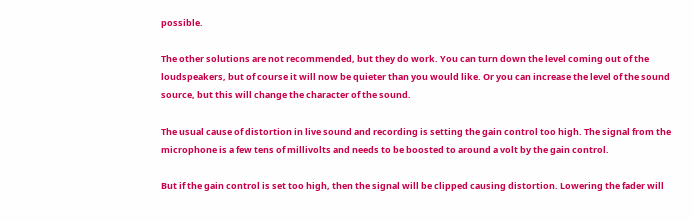possible.

The other solutions are not recommended, but they do work. You can turn down the level coming out of the loudspeakers, but of course it will now be quieter than you would like. Or you can increase the level of the sound source, but this will change the character of the sound.

The usual cause of distortion in live sound and recording is setting the gain control too high. The signal from the microphone is a few tens of millivolts and needs to be boosted to around a volt by the gain control.

But if the gain control is set too high, then the signal will be clipped causing distortion. Lowering the fader will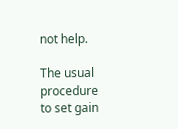not help.

The usual procedure to set gain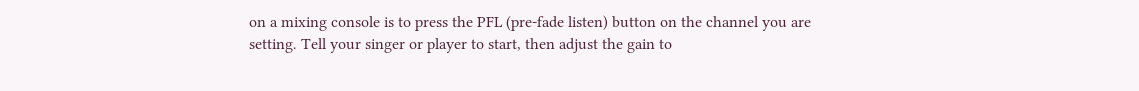on a mixing console is to press the PFL (pre-fade listen) button on the channel you are setting. Tell your singer or player to start, then adjust the gain to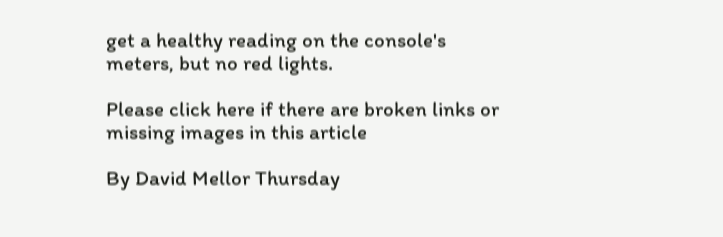get a healthy reading on the console's meters, but no red lights.

Please click here if there are broken links or missing images in this article

By David Mellor Thursday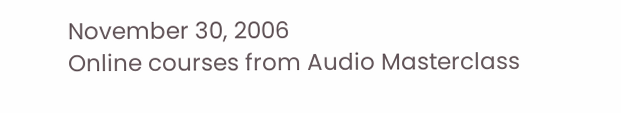November 30, 2006
Online courses from Audio Masterclass